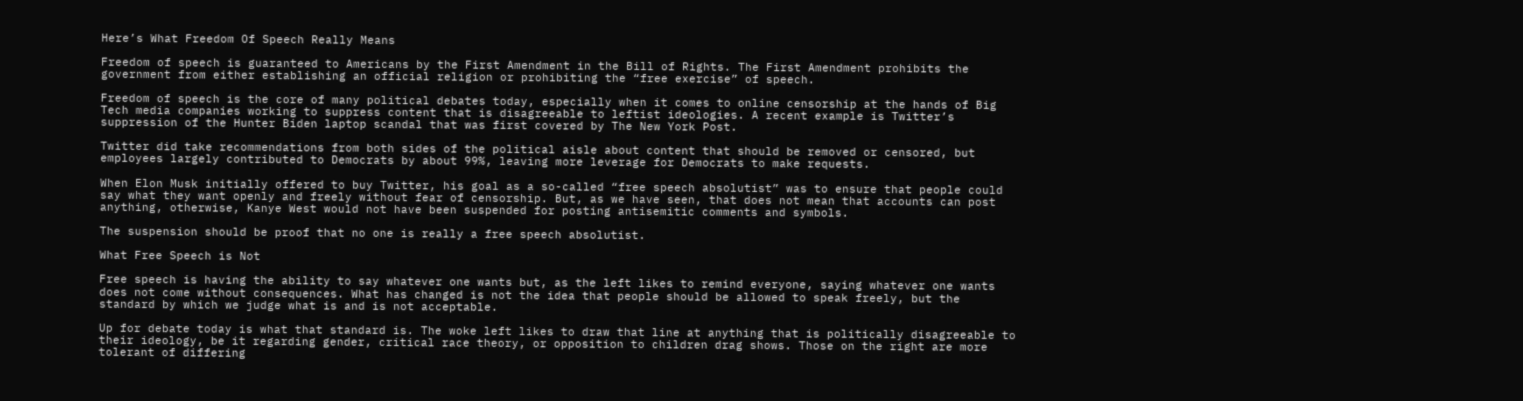Here’s What Freedom Of Speech Really Means

Freedom of speech is guaranteed to Americans by the First Amendment in the Bill of Rights. The First Amendment prohibits the government from either establishing an official religion or prohibiting the “free exercise” of speech.

Freedom of speech is the core of many political debates today, especially when it comes to online censorship at the hands of Big Tech media companies working to suppress content that is disagreeable to leftist ideologies. A recent example is Twitter’s suppression of the Hunter Biden laptop scandal that was first covered by The New York Post.

Twitter did take recommendations from both sides of the political aisle about content that should be removed or censored, but employees largely contributed to Democrats by about 99%, leaving more leverage for Democrats to make requests.

When Elon Musk initially offered to buy Twitter, his goal as a so-called “free speech absolutist” was to ensure that people could say what they want openly and freely without fear of censorship. But, as we have seen, that does not mean that accounts can post anything, otherwise, Kanye West would not have been suspended for posting antisemitic comments and symbols.

The suspension should be proof that no one is really a free speech absolutist.

What Free Speech is Not

Free speech is having the ability to say whatever one wants but, as the left likes to remind everyone, saying whatever one wants does not come without consequences. What has changed is not the idea that people should be allowed to speak freely, but the standard by which we judge what is and is not acceptable.

Up for debate today is what that standard is. The woke left likes to draw that line at anything that is politically disagreeable to their ideology, be it regarding gender, critical race theory, or opposition to children drag shows. Those on the right are more tolerant of differing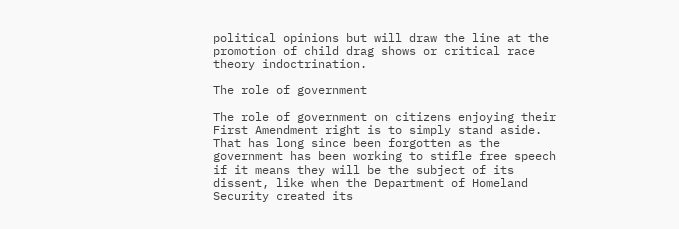political opinions but will draw the line at the promotion of child drag shows or critical race theory indoctrination.

The role of government

The role of government on citizens enjoying their First Amendment right is to simply stand aside. That has long since been forgotten as the government has been working to stifle free speech if it means they will be the subject of its dissent, like when the Department of Homeland Security created its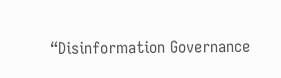“Disinformation Governance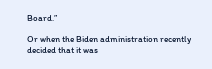Board.”

Or when the Biden administration recently decided that it was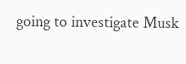going to investigate Musk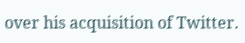over his acquisition of Twitter.